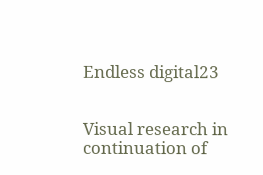Endless digital23


Visual research in continuation of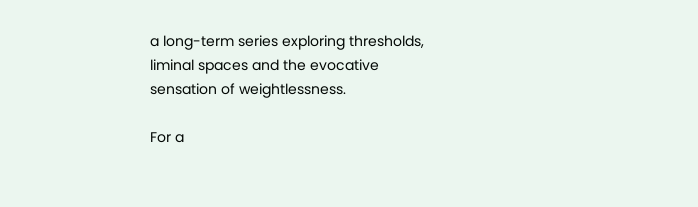a long-term series exploring thresholds, liminal spaces and the evocative sensation of weightlessness.

For a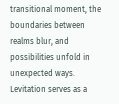transitional moment, the boundaries between realms blur, and possibilities unfold in unexpected ways. Levitation serves as a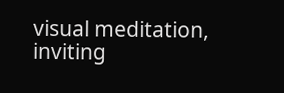visual meditation, inviting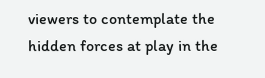viewers to contemplate the hidden forces at play in the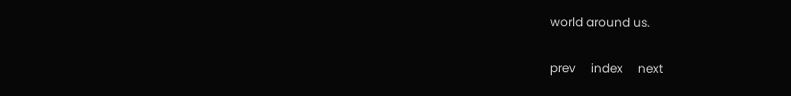world around us.

prev     index     next